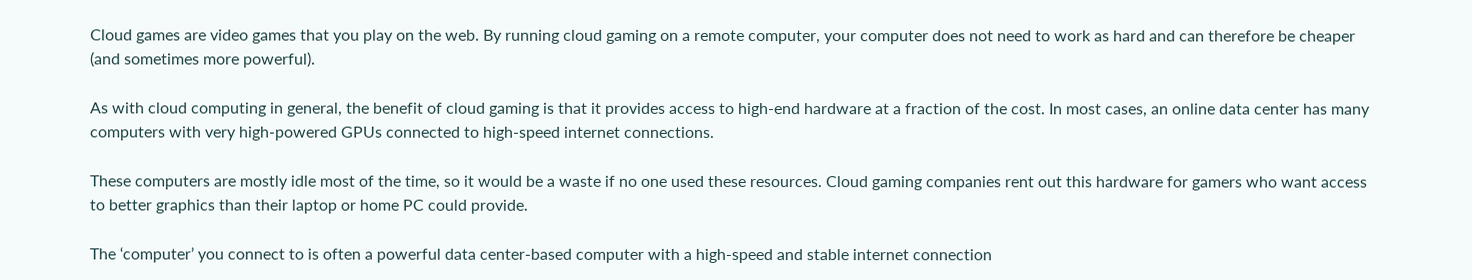Cloud games are video games that you play on the web. By running cloud gaming on a remote computer, your computer does not need to work as hard and can therefore be cheaper (and sometimes more powerful).

As with cloud computing in general, the benefit of cloud gaming is that it provides access to high-end hardware at a fraction of the cost. In most cases, an online data center has many computers with very high-powered GPUs connected to high-speed internet connections.

These computers are mostly idle most of the time, so it would be a waste if no one used these resources. Cloud gaming companies rent out this hardware for gamers who want access to better graphics than their laptop or home PC could provide.

The ‘computer’ you connect to is often a powerful data center-based computer with a high-speed and stable internet connection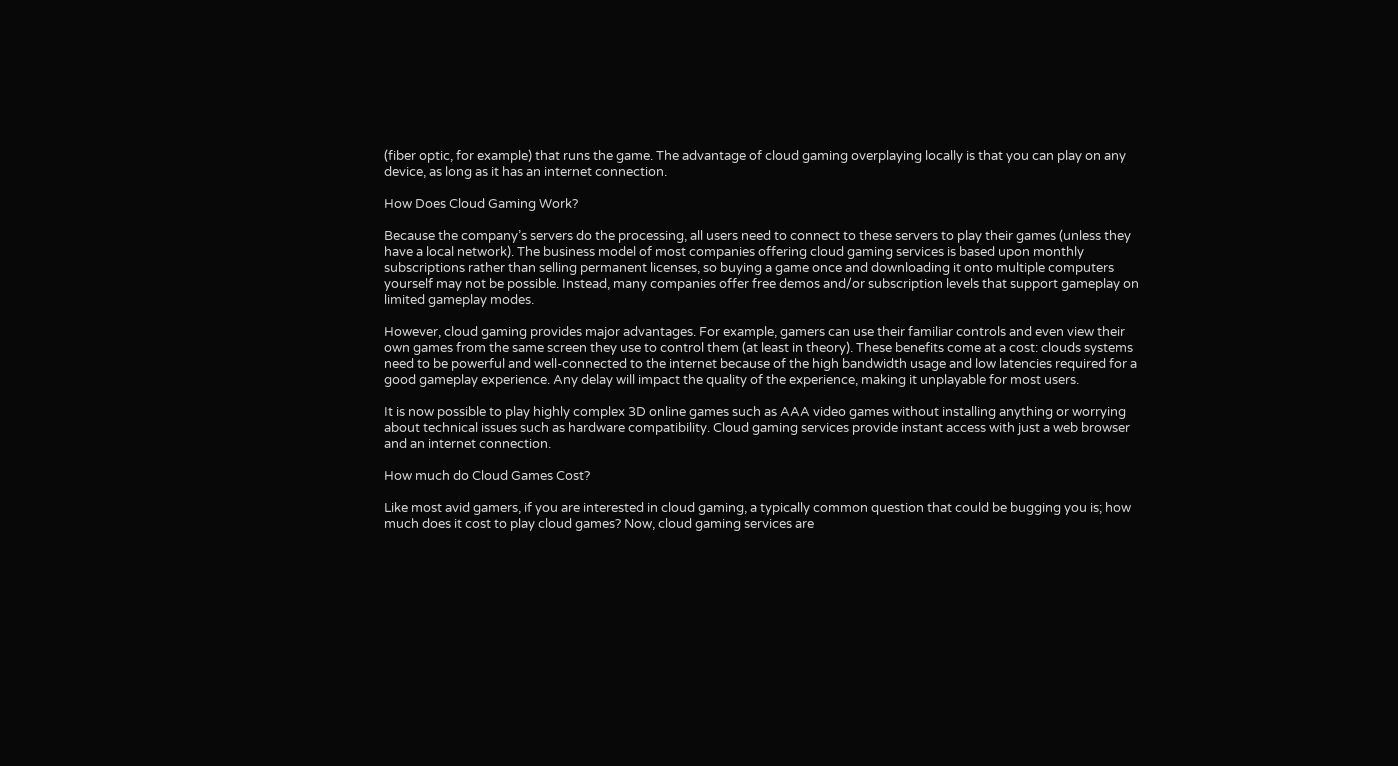(fiber optic, for example) that runs the game. The advantage of cloud gaming overplaying locally is that you can play on any device, as long as it has an internet connection.

How Does Cloud Gaming Work?

Because the company’s servers do the processing, all users need to connect to these servers to play their games (unless they have a local network). The business model of most companies offering cloud gaming services is based upon monthly subscriptions rather than selling permanent licenses, so buying a game once and downloading it onto multiple computers yourself may not be possible. Instead, many companies offer free demos and/or subscription levels that support gameplay on limited gameplay modes.

However, cloud gaming provides major advantages. For example, gamers can use their familiar controls and even view their own games from the same screen they use to control them (at least in theory). These benefits come at a cost: clouds systems need to be powerful and well-connected to the internet because of the high bandwidth usage and low latencies required for a good gameplay experience. Any delay will impact the quality of the experience, making it unplayable for most users.

It is now possible to play highly complex 3D online games such as AAA video games without installing anything or worrying about technical issues such as hardware compatibility. Cloud gaming services provide instant access with just a web browser and an internet connection.

How much do Cloud Games Cost?

Like most avid gamers, if you are interested in cloud gaming, a typically common question that could be bugging you is; how much does it cost to play cloud games? Now, cloud gaming services are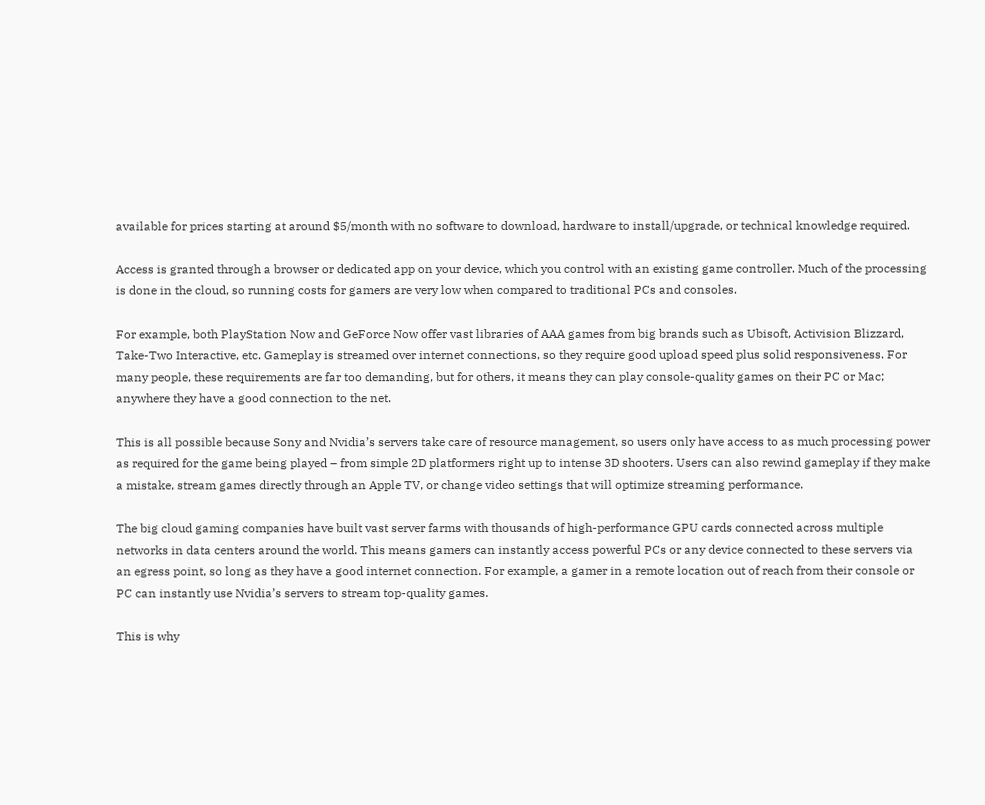available for prices starting at around $5/month with no software to download, hardware to install/upgrade, or technical knowledge required.

Access is granted through a browser or dedicated app on your device, which you control with an existing game controller. Much of the processing is done in the cloud, so running costs for gamers are very low when compared to traditional PCs and consoles.

For example, both PlayStation Now and GeForce Now offer vast libraries of AAA games from big brands such as Ubisoft, Activision Blizzard, Take-Two Interactive, etc. Gameplay is streamed over internet connections, so they require good upload speed plus solid responsiveness. For many people, these requirements are far too demanding, but for others, it means they can play console-quality games on their PC or Mac; anywhere they have a good connection to the net.

This is all possible because Sony and Nvidia’s servers take care of resource management, so users only have access to as much processing power as required for the game being played – from simple 2D platformers right up to intense 3D shooters. Users can also rewind gameplay if they make a mistake, stream games directly through an Apple TV, or change video settings that will optimize streaming performance.

The big cloud gaming companies have built vast server farms with thousands of high-performance GPU cards connected across multiple networks in data centers around the world. This means gamers can instantly access powerful PCs or any device connected to these servers via an egress point, so long as they have a good internet connection. For example, a gamer in a remote location out of reach from their console or PC can instantly use Nvidia’s servers to stream top-quality games.

This is why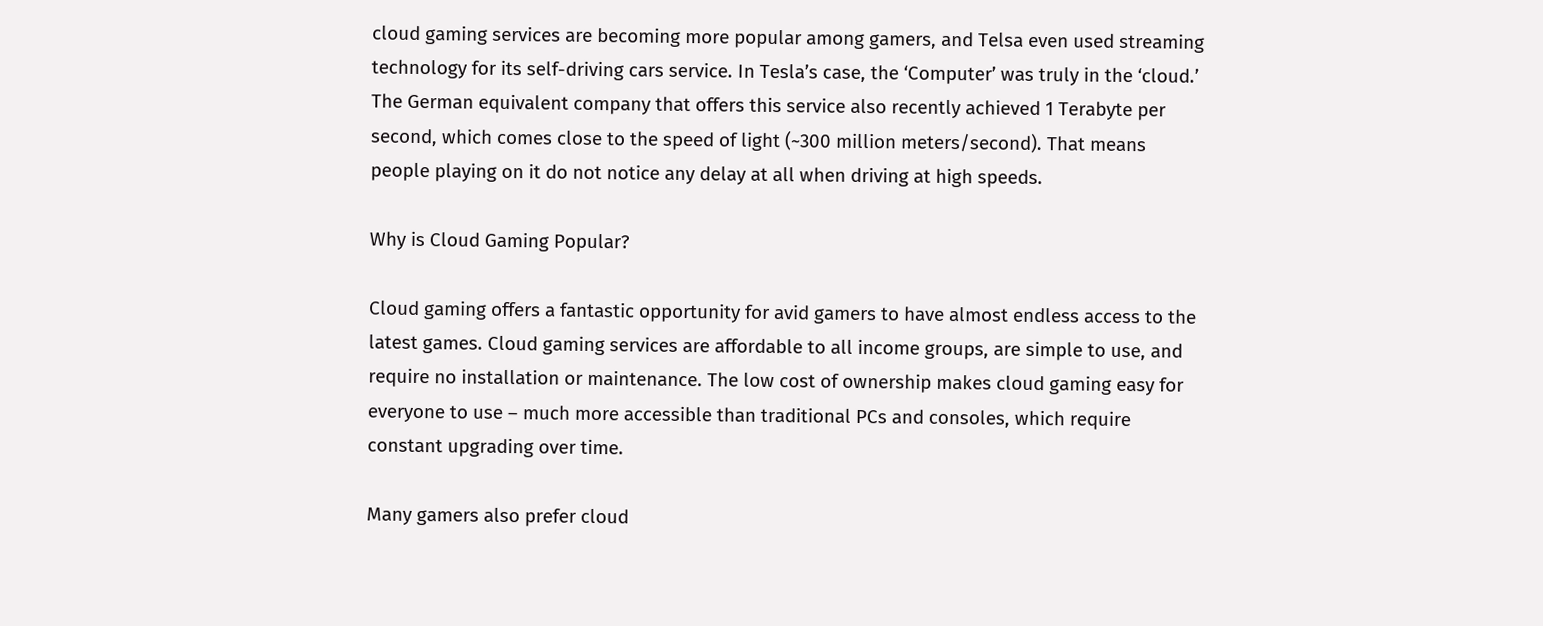cloud gaming services are becoming more popular among gamers, and Telsa even used streaming technology for its self-driving cars service. In Tesla’s case, the ‘Computer’ was truly in the ‘cloud.’ The German equivalent company that offers this service also recently achieved 1 Terabyte per second, which comes close to the speed of light (~300 million meters/second). That means people playing on it do not notice any delay at all when driving at high speeds.

Why is Cloud Gaming Popular?

Cloud gaming offers a fantastic opportunity for avid gamers to have almost endless access to the latest games. Cloud gaming services are affordable to all income groups, are simple to use, and require no installation or maintenance. The low cost of ownership makes cloud gaming easy for everyone to use – much more accessible than traditional PCs and consoles, which require constant upgrading over time.

Many gamers also prefer cloud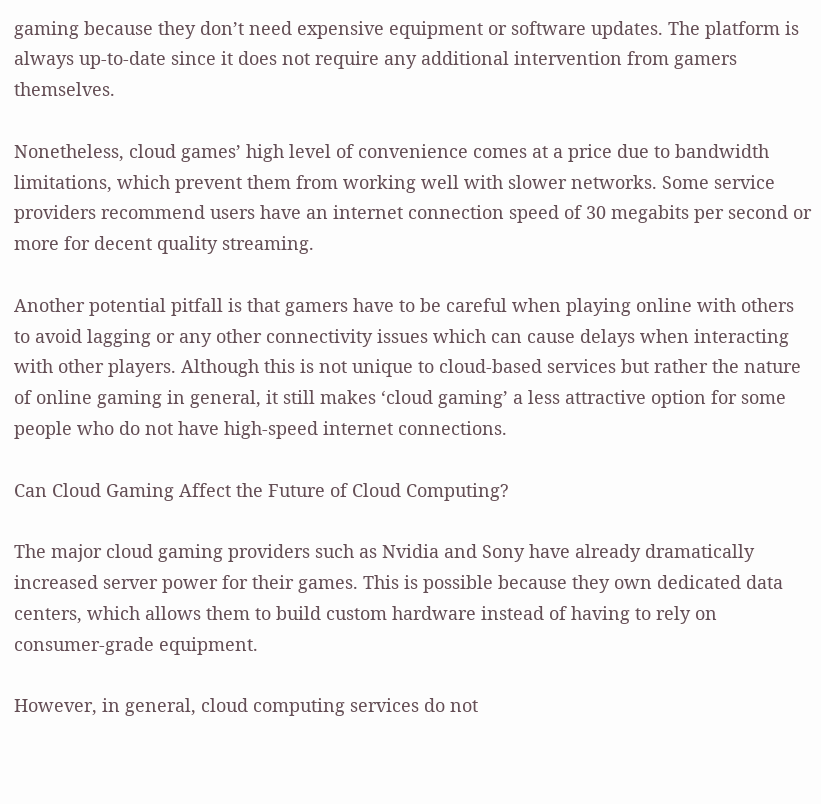gaming because they don’t need expensive equipment or software updates. The platform is always up-to-date since it does not require any additional intervention from gamers themselves.

Nonetheless, cloud games’ high level of convenience comes at a price due to bandwidth limitations, which prevent them from working well with slower networks. Some service providers recommend users have an internet connection speed of 30 megabits per second or more for decent quality streaming.

Another potential pitfall is that gamers have to be careful when playing online with others to avoid lagging or any other connectivity issues which can cause delays when interacting with other players. Although this is not unique to cloud-based services but rather the nature of online gaming in general, it still makes ‘cloud gaming’ a less attractive option for some people who do not have high-speed internet connections.

Can Cloud Gaming Affect the Future of Cloud Computing?

The major cloud gaming providers such as Nvidia and Sony have already dramatically increased server power for their games. This is possible because they own dedicated data centers, which allows them to build custom hardware instead of having to rely on consumer-grade equipment.

However, in general, cloud computing services do not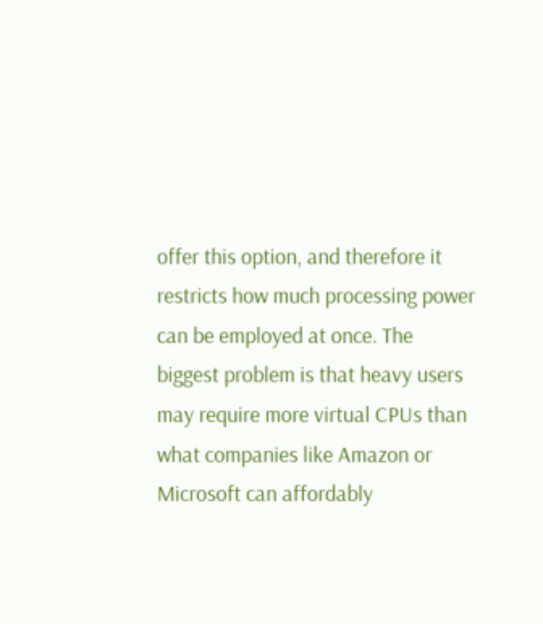offer this option, and therefore it restricts how much processing power can be employed at once. The biggest problem is that heavy users may require more virtual CPUs than what companies like Amazon or Microsoft can affordably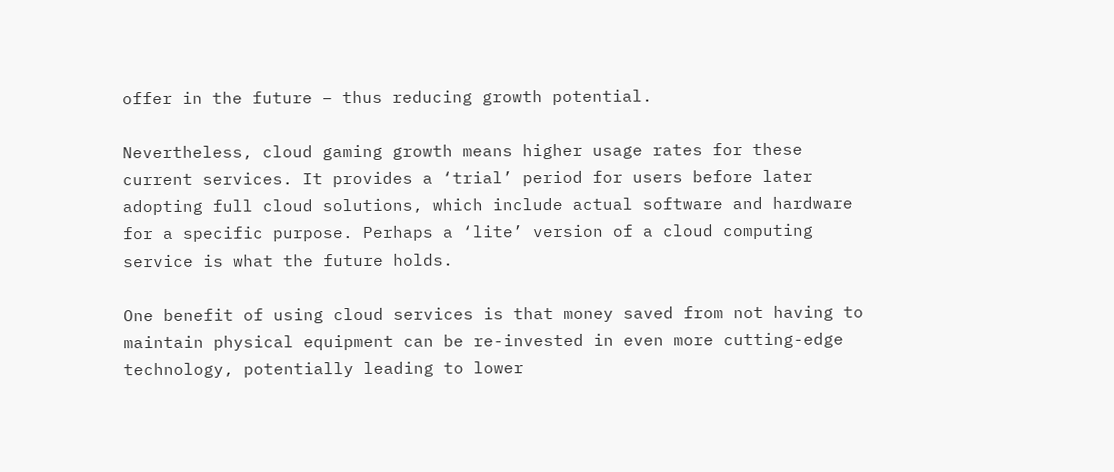offer in the future – thus reducing growth potential.

Nevertheless, cloud gaming growth means higher usage rates for these current services. It provides a ‘trial’ period for users before later adopting full cloud solutions, which include actual software and hardware for a specific purpose. Perhaps a ‘lite’ version of a cloud computing service is what the future holds.

One benefit of using cloud services is that money saved from not having to maintain physical equipment can be re-invested in even more cutting-edge technology, potentially leading to lower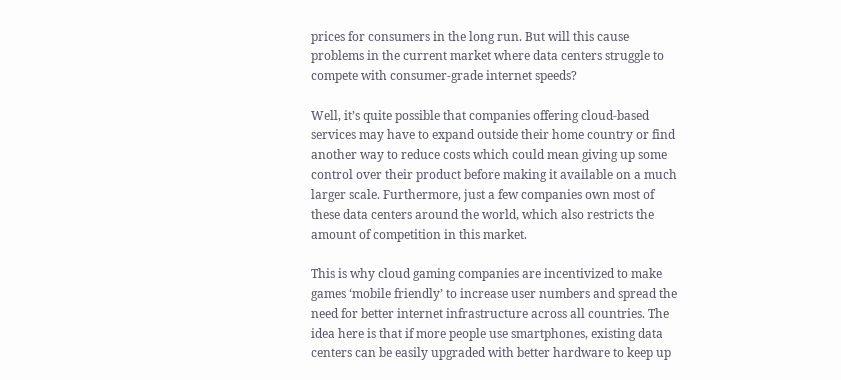prices for consumers in the long run. But will this cause problems in the current market where data centers struggle to compete with consumer-grade internet speeds?

Well, it’s quite possible that companies offering cloud-based services may have to expand outside their home country or find another way to reduce costs which could mean giving up some control over their product before making it available on a much larger scale. Furthermore, just a few companies own most of these data centers around the world, which also restricts the amount of competition in this market.

This is why cloud gaming companies are incentivized to make games ‘mobile friendly’ to increase user numbers and spread the need for better internet infrastructure across all countries. The idea here is that if more people use smartphones, existing data centers can be easily upgraded with better hardware to keep up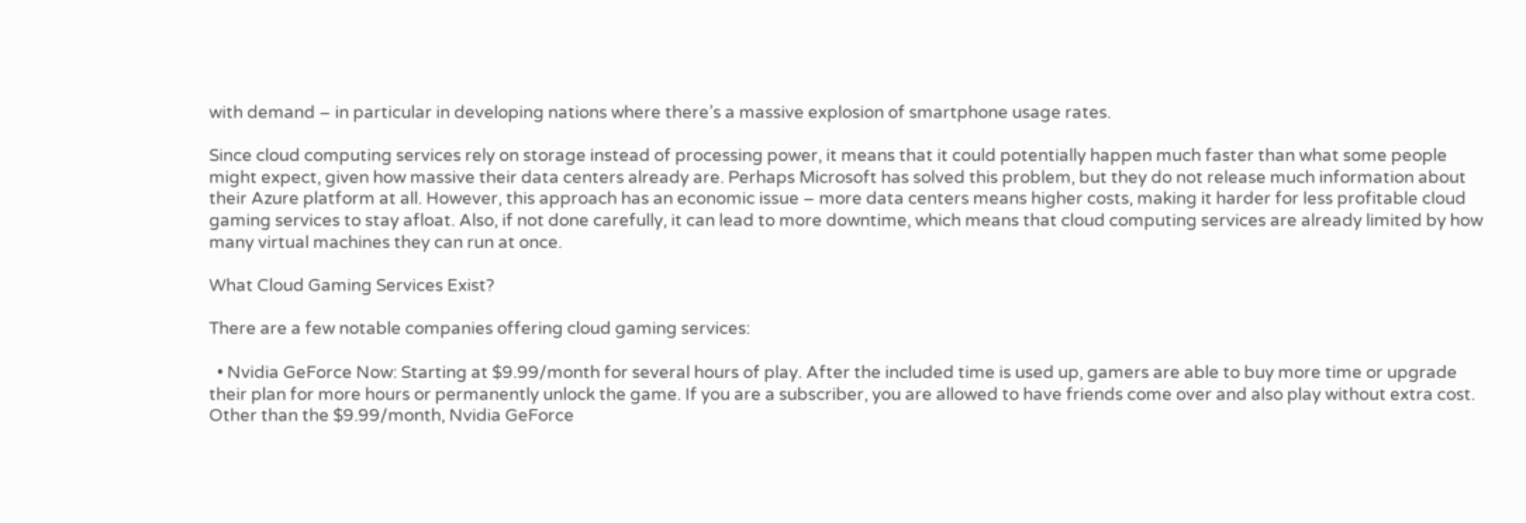with demand – in particular in developing nations where there’s a massive explosion of smartphone usage rates.

Since cloud computing services rely on storage instead of processing power, it means that it could potentially happen much faster than what some people might expect, given how massive their data centers already are. Perhaps Microsoft has solved this problem, but they do not release much information about their Azure platform at all. However, this approach has an economic issue – more data centers means higher costs, making it harder for less profitable cloud gaming services to stay afloat. Also, if not done carefully, it can lead to more downtime, which means that cloud computing services are already limited by how many virtual machines they can run at once.

What Cloud Gaming Services Exist?

There are a few notable companies offering cloud gaming services:

  • Nvidia GeForce Now: Starting at $9.99/month for several hours of play. After the included time is used up, gamers are able to buy more time or upgrade their plan for more hours or permanently unlock the game. If you are a subscriber, you are allowed to have friends come over and also play without extra cost. Other than the $9.99/month, Nvidia GeForce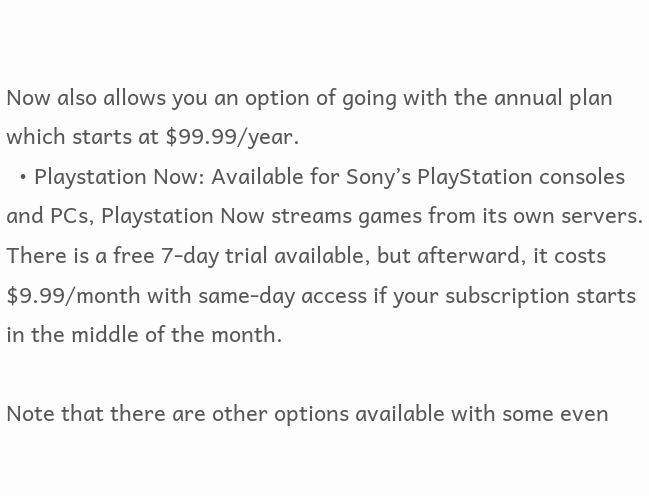Now also allows you an option of going with the annual plan which starts at $99.99/year.
  • Playstation Now: Available for Sony’s PlayStation consoles and PCs, Playstation Now streams games from its own servers. There is a free 7-day trial available, but afterward, it costs $9.99/month with same-day access if your subscription starts in the middle of the month.

Note that there are other options available with some even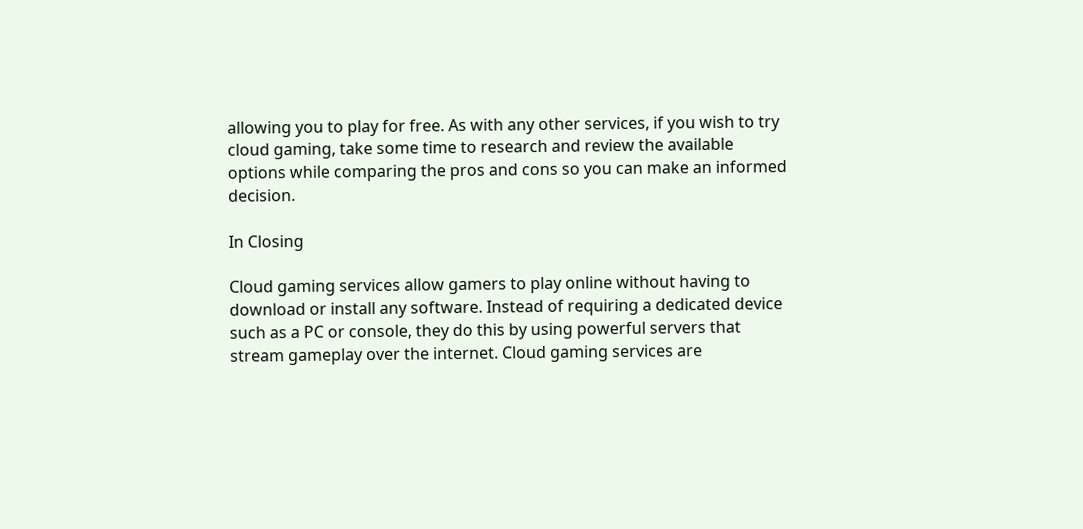allowing you to play for free. As with any other services, if you wish to try cloud gaming, take some time to research and review the available options while comparing the pros and cons so you can make an informed decision.

In Closing

Cloud gaming services allow gamers to play online without having to download or install any software. Instead of requiring a dedicated device such as a PC or console, they do this by using powerful servers that stream gameplay over the internet. Cloud gaming services are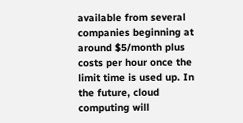available from several companies beginning at around $5/month plus costs per hour once the limit time is used up. In the future, cloud computing will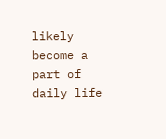likely become a part of daily life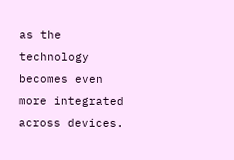as the technology becomes even more integrated across devices.